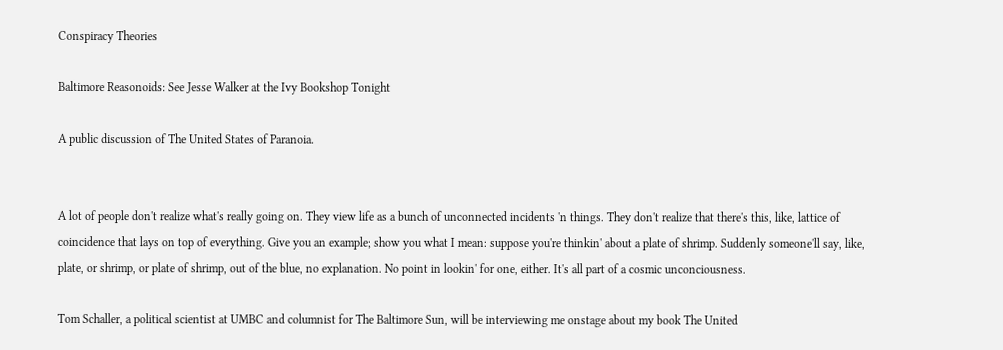Conspiracy Theories

Baltimore Reasonoids: See Jesse Walker at the Ivy Bookshop Tonight

A public discussion of The United States of Paranoia.


A lot of people don't realize what's really going on. They view life as a bunch of unconnected incidents 'n things. They don't realize that there's this, like, lattice of coincidence that lays on top of everything. Give you an example; show you what I mean: suppose you're thinkin' about a plate of shrimp. Suddenly someone'll say, like, plate, or shrimp, or plate of shrimp, out of the blue, no explanation. No point in lookin' for one, either. It's all part of a cosmic unconciousness.

Tom Schaller, a political scientist at UMBC and columnist for The Baltimore Sun, will be interviewing me onstage about my book The United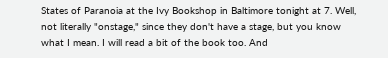States of Paranoia at the Ivy Bookshop in Baltimore tonight at 7. Well, not literally "onstage," since they don't have a stage, but you know what I mean. I will read a bit of the book too. And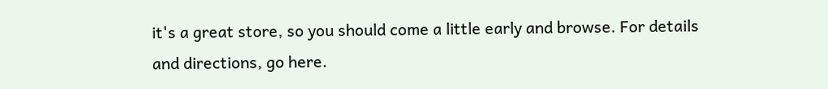it's a great store, so you should come a little early and browse. For details and directions, go here.